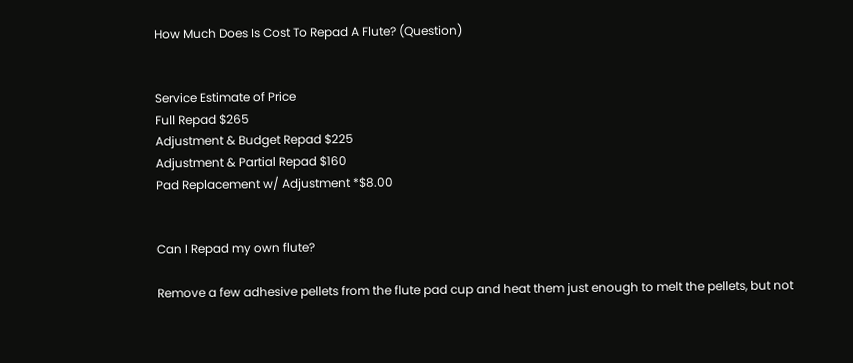How Much Does Is Cost To Repad A Flute? (Question)


Service Estimate of Price
Full Repad $265
Adjustment & Budget Repad $225
Adjustment & Partial Repad $160
Pad Replacement w/ Adjustment *$8.00


Can I Repad my own flute?

Remove a few adhesive pellets from the flute pad cup and heat them just enough to melt the pellets, but not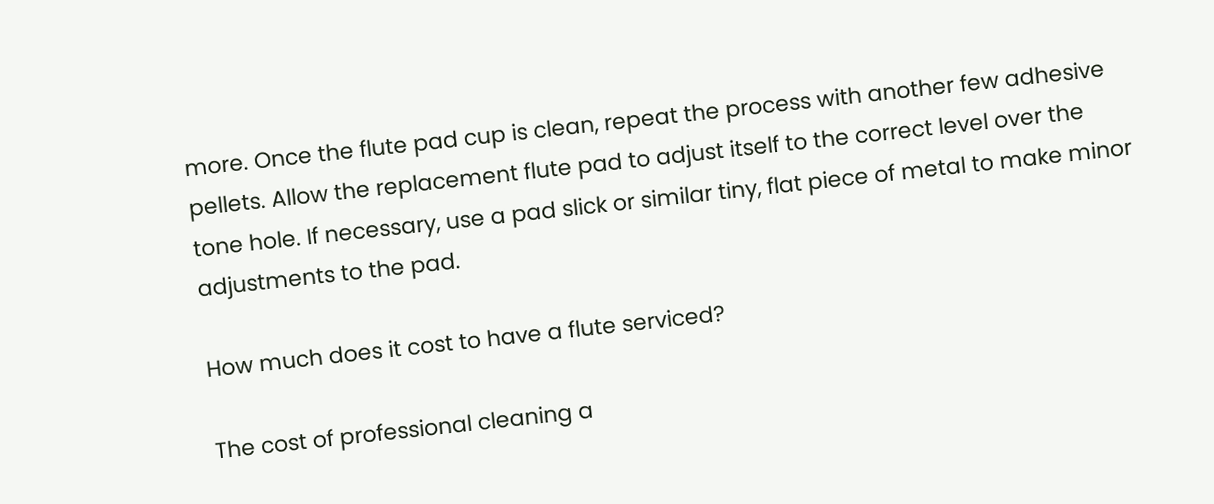more. Once the flute pad cup is clean, repeat the process with another few adhesive pellets. Allow the replacement flute pad to adjust itself to the correct level over the tone hole. If necessary, use a pad slick or similar tiny, flat piece of metal to make minor adjustments to the pad.

How much does it cost to have a flute serviced?

The cost of professional cleaning a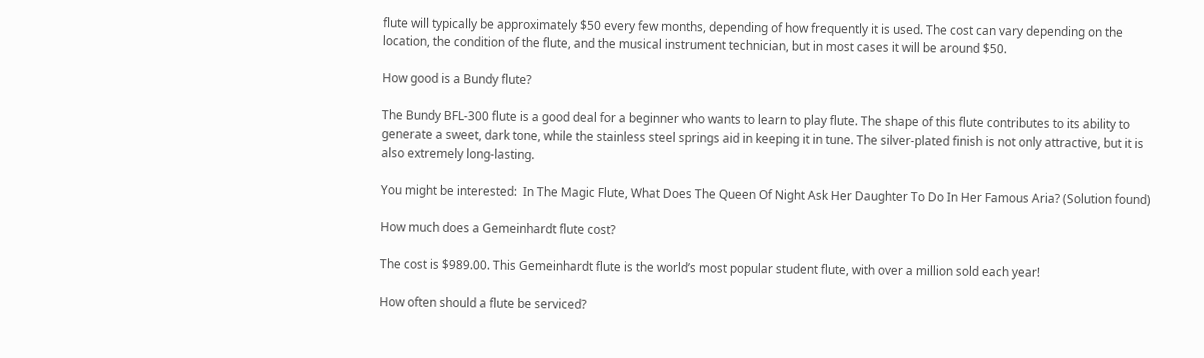flute will typically be approximately $50 every few months, depending of how frequently it is used. The cost can vary depending on the location, the condition of the flute, and the musical instrument technician, but in most cases it will be around $50.

How good is a Bundy flute?

The Bundy BFL-300 flute is a good deal for a beginner who wants to learn to play flute. The shape of this flute contributes to its ability to generate a sweet, dark tone, while the stainless steel springs aid in keeping it in tune. The silver-plated finish is not only attractive, but it is also extremely long-lasting.

You might be interested:  In The Magic Flute, What Does The Queen Of Night Ask Her Daughter To Do In Her Famous Aria? (Solution found)

How much does a Gemeinhardt flute cost?

The cost is $989.00. This Gemeinhardt flute is the world’s most popular student flute, with over a million sold each year!

How often should a flute be serviced?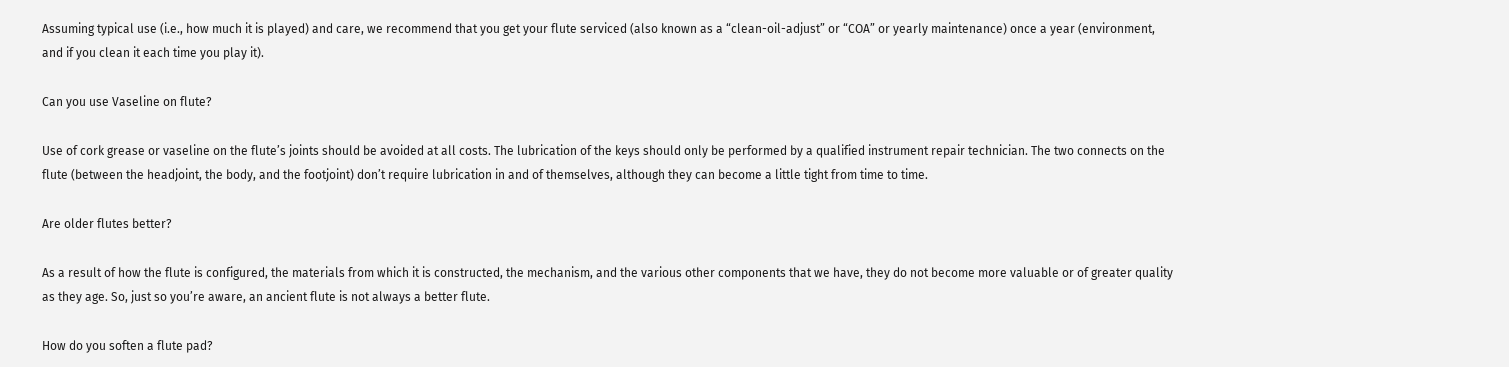Assuming typical use (i.e., how much it is played) and care, we recommend that you get your flute serviced (also known as a “clean-oil-adjust” or “COA” or yearly maintenance) once a year (environment, and if you clean it each time you play it).

Can you use Vaseline on flute?

Use of cork grease or vaseline on the flute’s joints should be avoided at all costs. The lubrication of the keys should only be performed by a qualified instrument repair technician. The two connects on the flute (between the headjoint, the body, and the footjoint) don’t require lubrication in and of themselves, although they can become a little tight from time to time.

Are older flutes better?

As a result of how the flute is configured, the materials from which it is constructed, the mechanism, and the various other components that we have, they do not become more valuable or of greater quality as they age. So, just so you’re aware, an ancient flute is not always a better flute.

How do you soften a flute pad?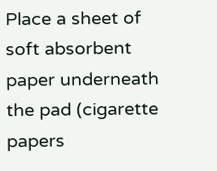Place a sheet of soft absorbent paper underneath the pad (cigarette papers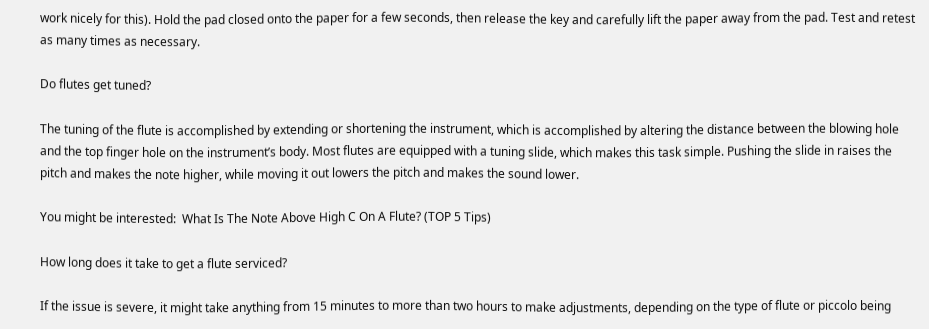work nicely for this). Hold the pad closed onto the paper for a few seconds, then release the key and carefully lift the paper away from the pad. Test and retest as many times as necessary.

Do flutes get tuned?

The tuning of the flute is accomplished by extending or shortening the instrument, which is accomplished by altering the distance between the blowing hole and the top finger hole on the instrument’s body. Most flutes are equipped with a tuning slide, which makes this task simple. Pushing the slide in raises the pitch and makes the note higher, while moving it out lowers the pitch and makes the sound lower.

You might be interested:  What Is The Note Above High C On A Flute? (TOP 5 Tips)

How long does it take to get a flute serviced?

If the issue is severe, it might take anything from 15 minutes to more than two hours to make adjustments, depending on the type of flute or piccolo being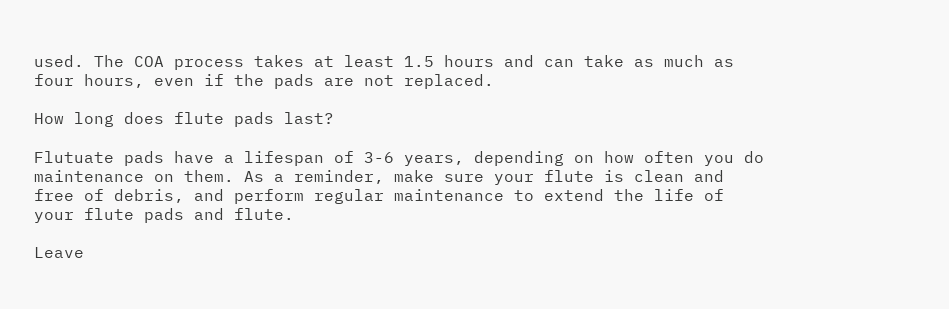used. The COA process takes at least 1.5 hours and can take as much as four hours, even if the pads are not replaced.

How long does flute pads last?

Flutuate pads have a lifespan of 3-6 years, depending on how often you do maintenance on them. As a reminder, make sure your flute is clean and free of debris, and perform regular maintenance to extend the life of your flute pads and flute.

Leave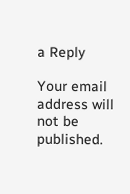a Reply

Your email address will not be published.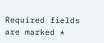Required fields are marked *